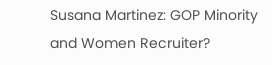Susana Martinez: GOP Minority and Women Recruiter?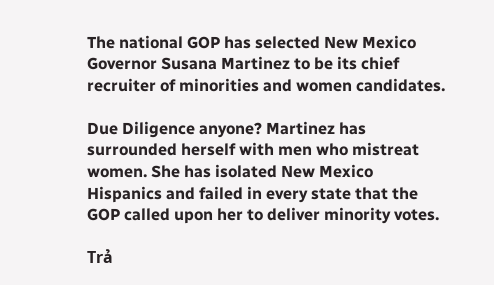The national GOP has selected New Mexico Governor Susana Martinez to be its chief recruiter of minorities and women candidates.

Due Diligence anyone? Martinez has surrounded herself with men who mistreat women. She has isolated New Mexico Hispanics and failed in every state that the GOP called upon her to deliver minority votes.

Trả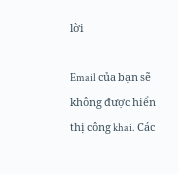lời

Email của bạn sẽ không được hiển thị công khai. Các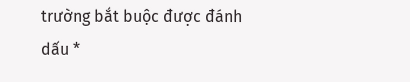trường bắt buộc được đánh dấu *